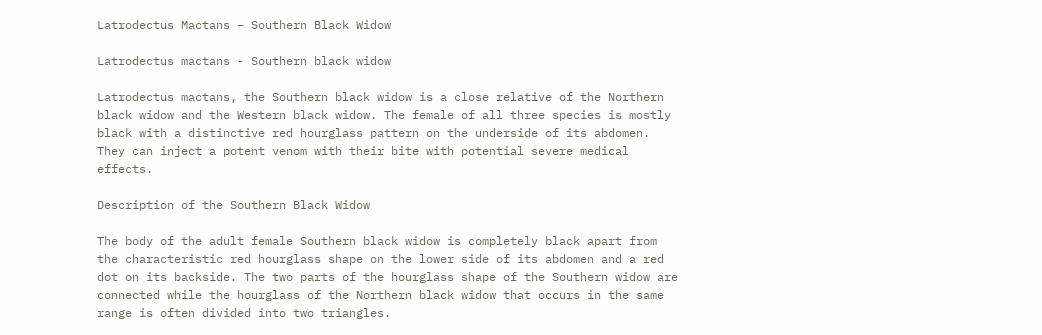Latrodectus Mactans – Southern Black Widow

Latrodectus mactans - Southern black widow

Latrodectus mactans, the Southern black widow is a close relative of the Northern black widow and the Western black widow. The female of all three species is mostly black with a distinctive red hourglass pattern on the underside of its abdomen. They can inject a potent venom with their bite with potential severe medical effects.

Description of the Southern Black Widow

The body of the adult female Southern black widow is completely black apart from the characteristic red hourglass shape on the lower side of its abdomen and a red dot on its backside. The two parts of the hourglass shape of the Southern widow are connected while the hourglass of the Northern black widow that occurs in the same range is often divided into two triangles.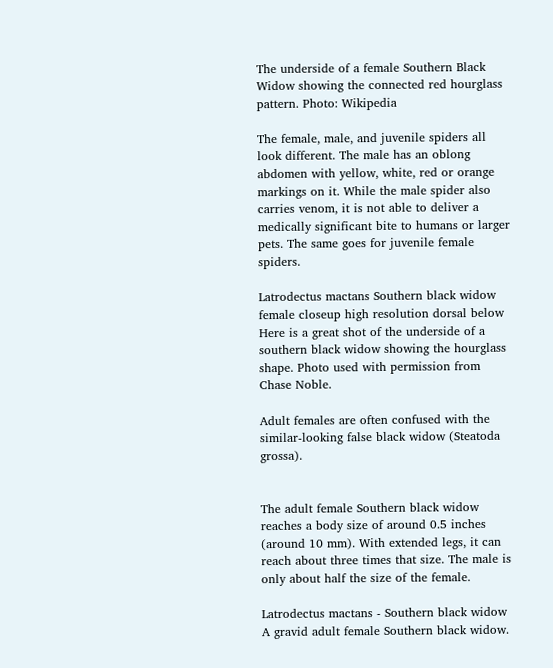The underside of a female Southern Black Widow showing the connected red hourglass pattern. Photo: Wikipedia

The female, male, and juvenile spiders all look different. The male has an oblong abdomen with yellow, white, red or orange markings on it. While the male spider also carries venom, it is not able to deliver a medically significant bite to humans or larger pets. The same goes for juvenile female spiders.

Latrodectus mactans Southern black widow female closeup high resolution dorsal below
Here is a great shot of the underside of a southern black widow showing the hourglass shape. Photo used with permission from Chase Noble.

Adult females are often confused with the similar-looking false black widow (Steatoda grossa).


The adult female Southern black widow reaches a body size of around 0.5 inches (around 10 mm). With extended legs, it can reach about three times that size. The male is only about half the size of the female.

Latrodectus mactans - Southern black widow
A gravid adult female Southern black widow.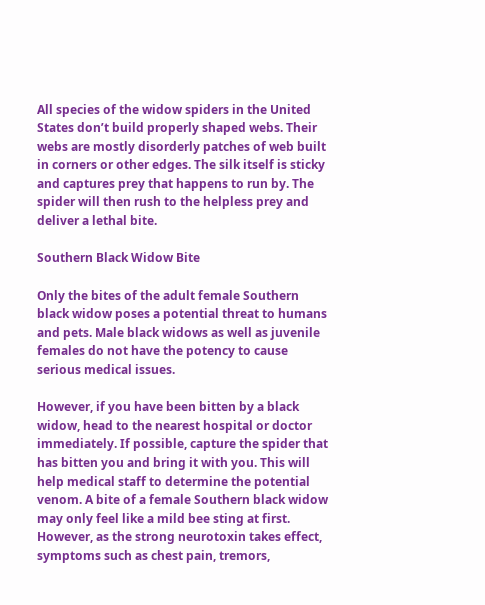All species of the widow spiders in the United States don’t build properly shaped webs. Their webs are mostly disorderly patches of web built in corners or other edges. The silk itself is sticky and captures prey that happens to run by. The spider will then rush to the helpless prey and deliver a lethal bite.

Southern Black Widow Bite

Only the bites of the adult female Southern black widow poses a potential threat to humans and pets. Male black widows as well as juvenile females do not have the potency to cause serious medical issues.

However, if you have been bitten by a black widow, head to the nearest hospital or doctor immediately. If possible, capture the spider that has bitten you and bring it with you. This will help medical staff to determine the potential venom. A bite of a female Southern black widow may only feel like a mild bee sting at first. However, as the strong neurotoxin takes effect, symptoms such as chest pain, tremors,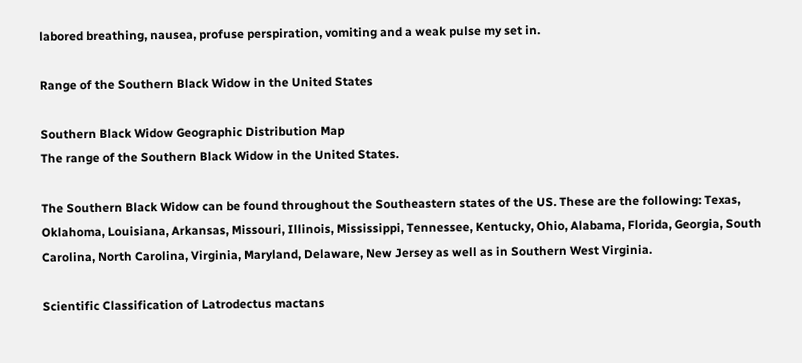labored breathing, nausea, profuse perspiration, vomiting and a weak pulse my set in.

Range of the Southern Black Widow in the United States

Southern Black Widow Geographic Distribution Map
The range of the Southern Black Widow in the United States.

The Southern Black Widow can be found throughout the Southeastern states of the US. These are the following: Texas, Oklahoma, Louisiana, Arkansas, Missouri, Illinois, Mississippi, Tennessee, Kentucky, Ohio, Alabama, Florida, Georgia, South Carolina, North Carolina, Virginia, Maryland, Delaware, New Jersey as well as in Southern West Virginia.

Scientific Classification of Latrodectus mactans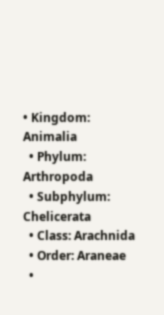• Kingdom: Animalia
  • Phylum: Arthropoda
  • Subphylum: Chelicerata
  • Class: Arachnida
  • Order: Araneae
  •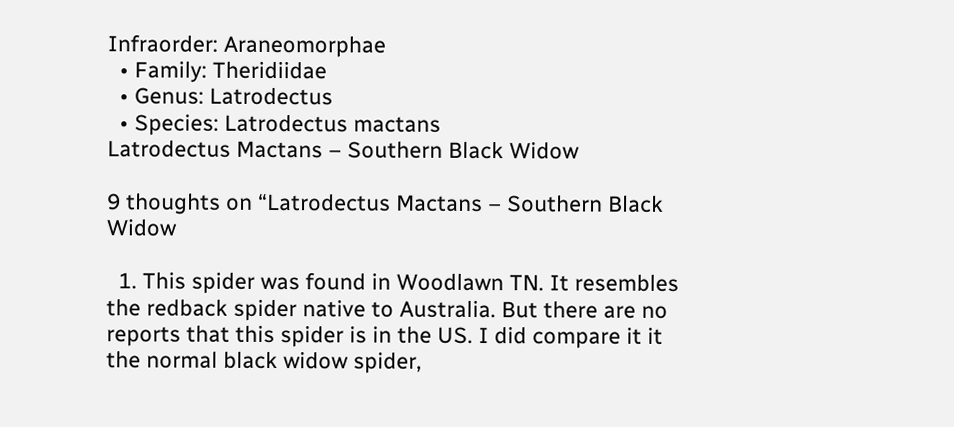Infraorder: Araneomorphae
  • Family: Theridiidae
  • Genus: Latrodectus
  • Species: Latrodectus mactans
Latrodectus Mactans – Southern Black Widow

9 thoughts on “Latrodectus Mactans – Southern Black Widow

  1. This spider was found in Woodlawn TN. It resembles the redback spider native to Australia. But there are no reports that this spider is in the US. I did compare it it the normal black widow spider,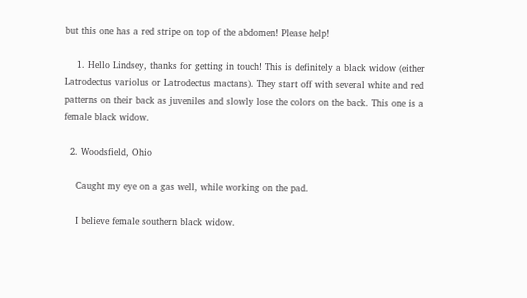but this one has a red stripe on top of the abdomen! Please help!

    1. Hello Lindsey, thanks for getting in touch! This is definitely a black widow (either Latrodectus variolus or Latrodectus mactans). They start off with several white and red patterns on their back as juveniles and slowly lose the colors on the back. This one is a female black widow.

  2. Woodsfield, Ohio

    Caught my eye on a gas well, while working on the pad.

    I believe female southern black widow.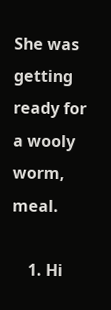She was getting ready for a wooly worm, meal.

    1. Hi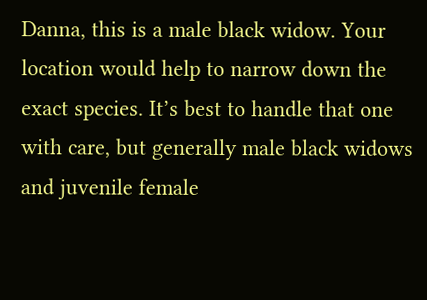Danna, this is a male black widow. Your location would help to narrow down the exact species. It’s best to handle that one with care, but generally male black widows and juvenile female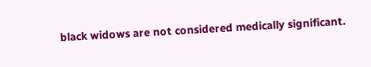black widows are not considered medically significant.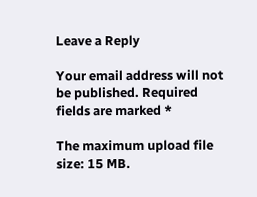Leave a Reply

Your email address will not be published. Required fields are marked *

The maximum upload file size: 15 MB.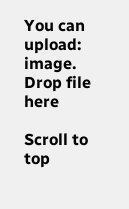You can upload: image. Drop file here

Scroll to top